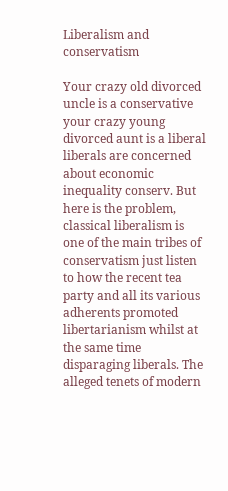Liberalism and conservatism

Your crazy old divorced uncle is a conservative your crazy young divorced aunt is a liberal liberals are concerned about economic inequality conserv. But here is the problem, classical liberalism is one of the main tribes of conservatism just listen to how the recent tea party and all its various adherents promoted libertarianism whilst at the same time disparaging liberals. The alleged tenets of modern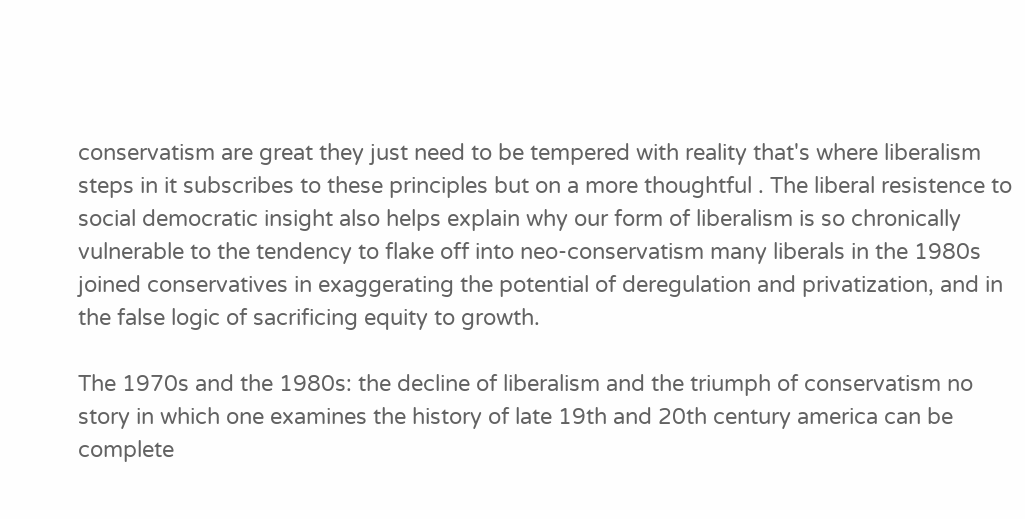conservatism are great they just need to be tempered with reality that's where liberalism steps in it subscribes to these principles but on a more thoughtful . The liberal resistence to social democratic insight also helps explain why our form of liberalism is so chronically vulnerable to the tendency to flake off into neo-conservatism many liberals in the 1980s joined conservatives in exaggerating the potential of deregulation and privatization, and in the false logic of sacrificing equity to growth.

The 1970s and the 1980s: the decline of liberalism and the triumph of conservatism no story in which one examines the history of late 19th and 20th century america can be complete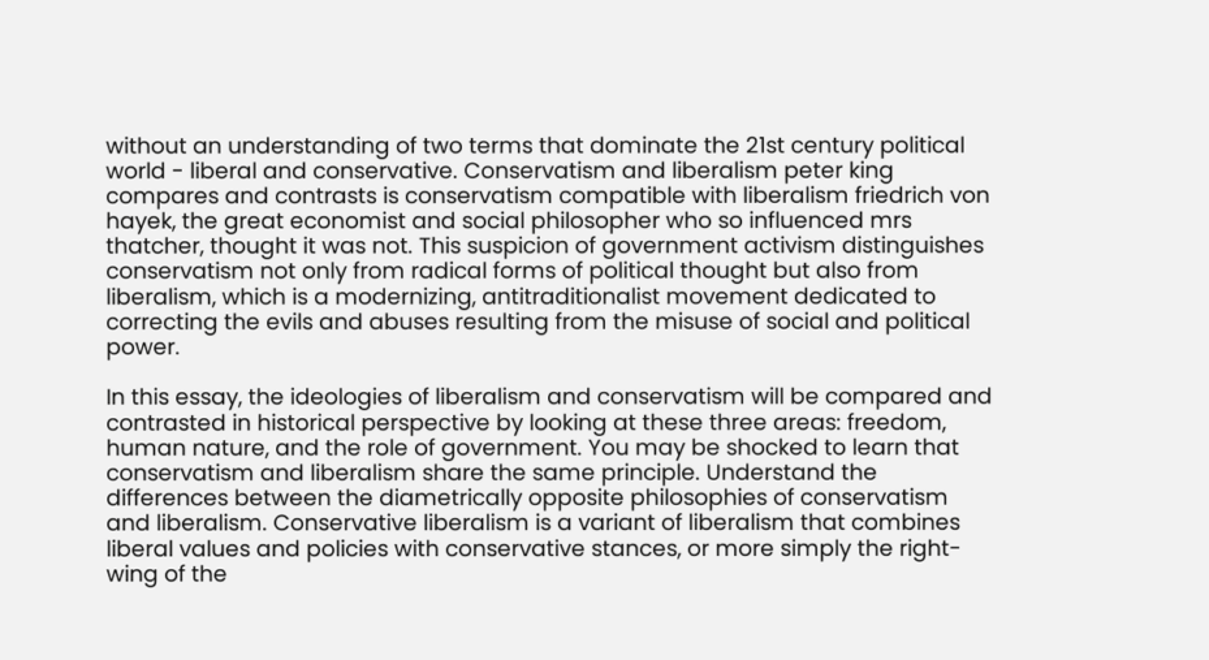without an understanding of two terms that dominate the 21st century political world - liberal and conservative. Conservatism and liberalism peter king compares and contrasts is conservatism compatible with liberalism friedrich von hayek, the great economist and social philosopher who so influenced mrs thatcher, thought it was not. This suspicion of government activism distinguishes conservatism not only from radical forms of political thought but also from liberalism, which is a modernizing, antitraditionalist movement dedicated to correcting the evils and abuses resulting from the misuse of social and political power.

In this essay, the ideologies of liberalism and conservatism will be compared and contrasted in historical perspective by looking at these three areas: freedom, human nature, and the role of government. You may be shocked to learn that conservatism and liberalism share the same principle. Understand the differences between the diametrically opposite philosophies of conservatism and liberalism. Conservative liberalism is a variant of liberalism that combines liberal values and policies with conservative stances, or more simply the right-wing of the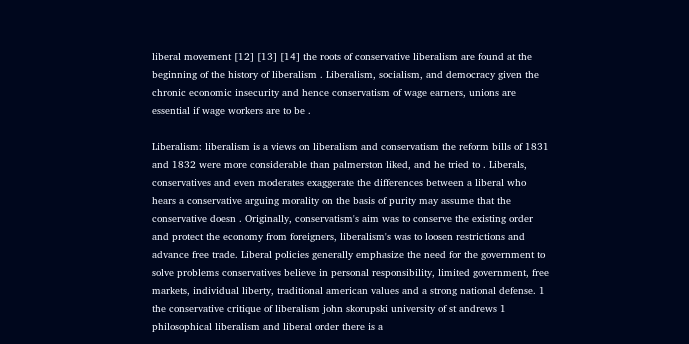liberal movement [12] [13] [14] the roots of conservative liberalism are found at the beginning of the history of liberalism . Liberalism, socialism, and democracy given the chronic economic insecurity and hence conservatism of wage earners, unions are essential if wage workers are to be .

Liberalism: liberalism is a views on liberalism and conservatism the reform bills of 1831 and 1832 were more considerable than palmerston liked, and he tried to . Liberals, conservatives and even moderates exaggerate the differences between a liberal who hears a conservative arguing morality on the basis of purity may assume that the conservative doesn . Originally, conservatism's aim was to conserve the existing order and protect the economy from foreigners, liberalism's was to loosen restrictions and advance free trade. Liberal policies generally emphasize the need for the government to solve problems conservatives believe in personal responsibility, limited government, free markets, individual liberty, traditional american values and a strong national defense. 1 the conservative critique of liberalism john skorupski university of st andrews 1 philosophical liberalism and liberal order there is a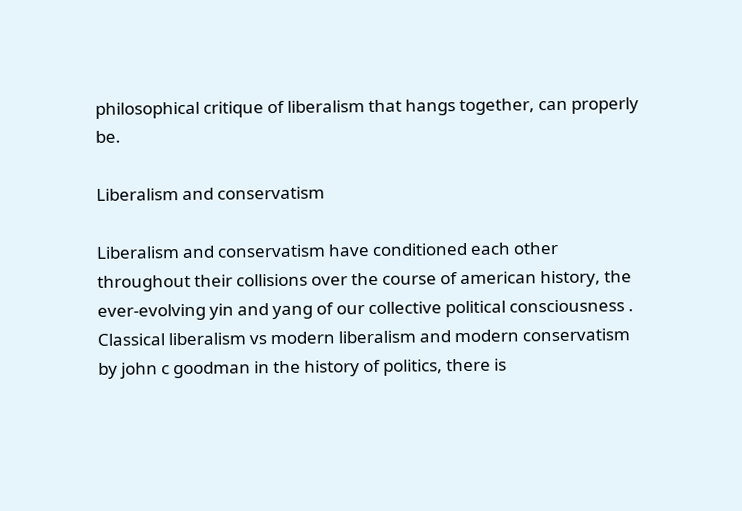philosophical critique of liberalism that hangs together, can properly be.

Liberalism and conservatism

Liberalism and conservatism have conditioned each other throughout their collisions over the course of american history, the ever-evolving yin and yang of our collective political consciousness . Classical liberalism vs modern liberalism and modern conservatism by john c goodman in the history of politics, there is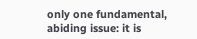only one fundamental, abiding issue: it is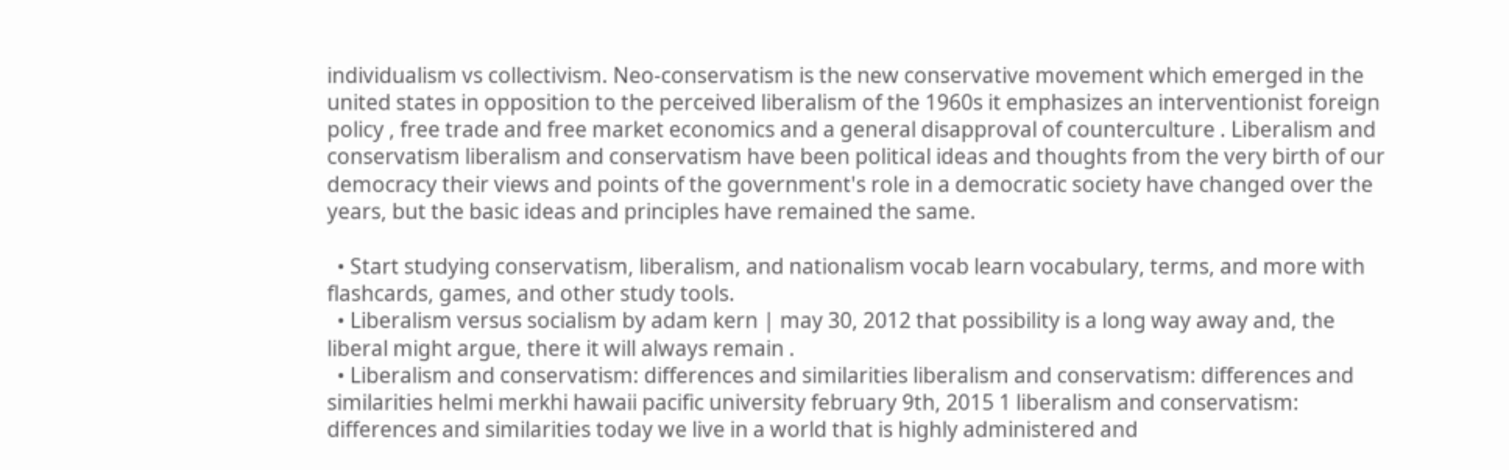individualism vs collectivism. Neo-conservatism is the new conservative movement which emerged in the united states in opposition to the perceived liberalism of the 1960s it emphasizes an interventionist foreign policy , free trade and free market economics and a general disapproval of counterculture . Liberalism and conservatism liberalism and conservatism have been political ideas and thoughts from the very birth of our democracy their views and points of the government's role in a democratic society have changed over the years, but the basic ideas and principles have remained the same.

  • Start studying conservatism, liberalism, and nationalism vocab learn vocabulary, terms, and more with flashcards, games, and other study tools.
  • Liberalism versus socialism by adam kern | may 30, 2012 that possibility is a long way away and, the liberal might argue, there it will always remain .
  • Liberalism and conservatism: differences and similarities liberalism and conservatism: differences and similarities helmi merkhi hawaii pacific university february 9th, 2015 1 liberalism and conservatism: differences and similarities today we live in a world that is highly administered and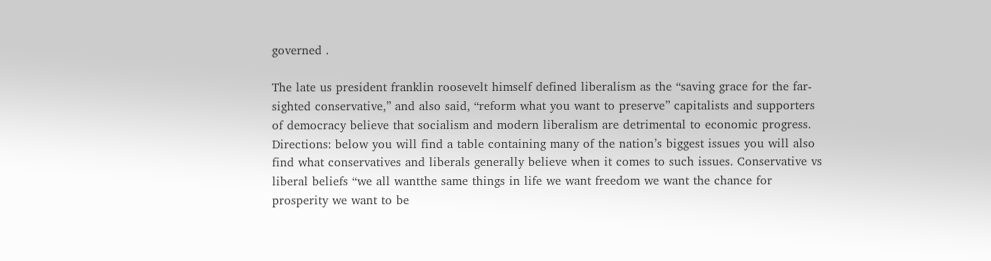governed .

The late us president franklin roosevelt himself defined liberalism as the “saving grace for the far-sighted conservative,” and also said, “reform what you want to preserve” capitalists and supporters of democracy believe that socialism and modern liberalism are detrimental to economic progress. Directions: below you will find a table containing many of the nation’s biggest issues you will also find what conservatives and liberals generally believe when it comes to such issues. Conservative vs liberal beliefs “we all wantthe same things in life we want freedom we want the chance for prosperity we want to be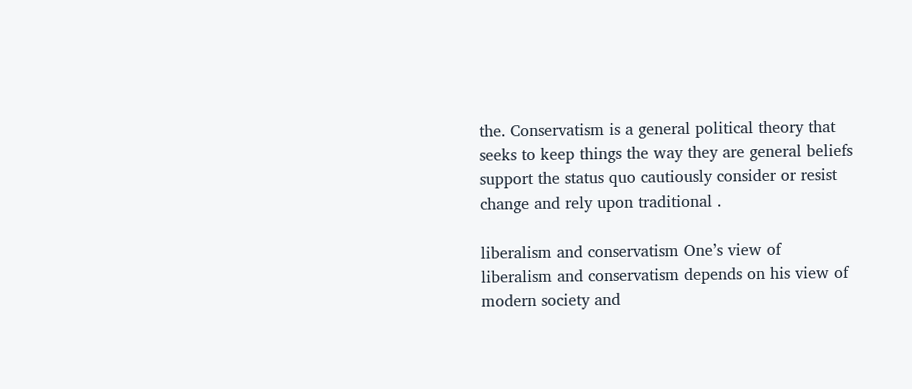the. Conservatism is a general political theory that seeks to keep things the way they are general beliefs support the status quo cautiously consider or resist change and rely upon traditional .

liberalism and conservatism One’s view of liberalism and conservatism depends on his view of modern society and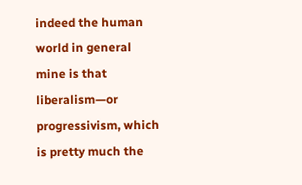indeed the human world in general mine is that liberalism—or progressivism, which is pretty much the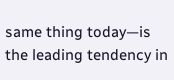same thing today—is the leading tendency in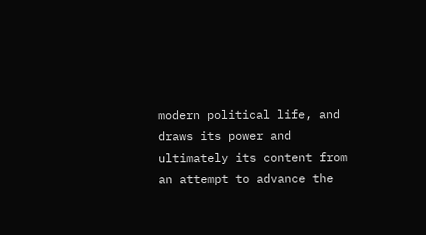modern political life, and draws its power and ultimately its content from an attempt to advance the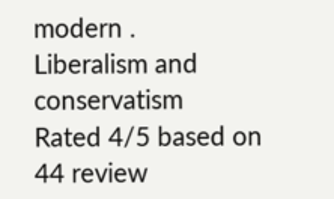modern .
Liberalism and conservatism
Rated 4/5 based on 44 review